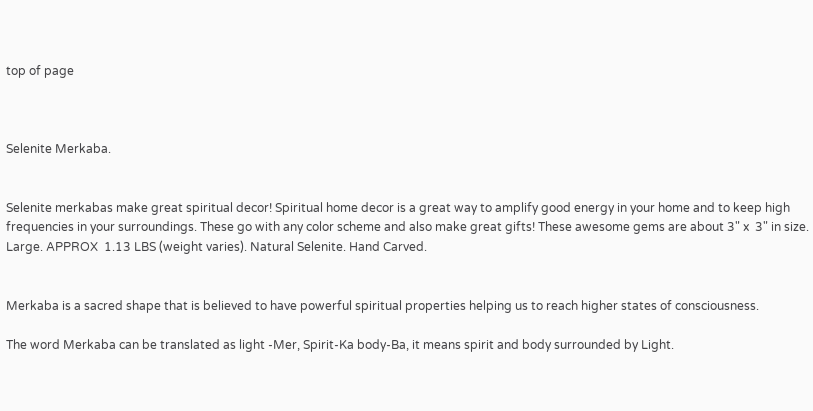top of page



Selenite Merkaba.


Selenite merkabas make great spiritual decor! Spiritual home decor is a great way to amplify good energy in your home and to keep high frequencies in your surroundings. These go with any color scheme and also make great gifts! These awesome gems are about 3" x  3" in size. Large. APPROX  1.13 LBS (weight varies). Natural Selenite. Hand Carved.


Merkaba is a sacred shape that is believed to have powerful spiritual properties helping us to reach higher states of consciousness.

The word Merkaba can be translated as light -Mer, Spirit-Ka body-Ba, it means spirit and body surrounded by Light.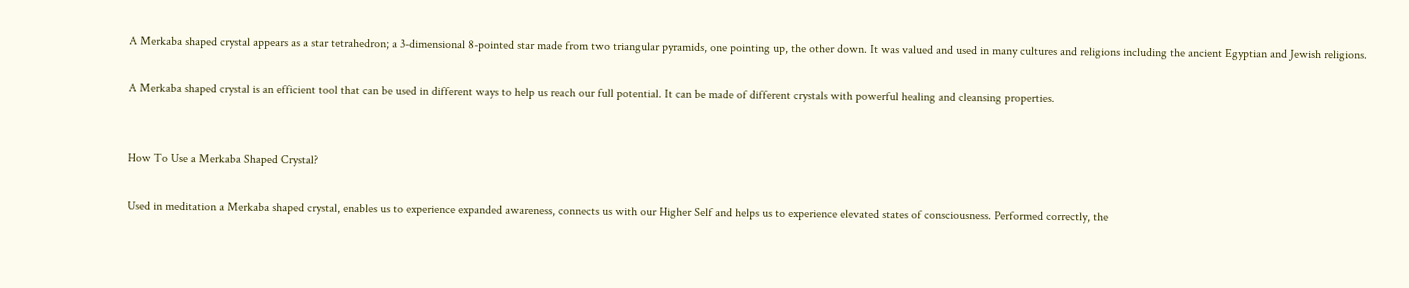A Merkaba shaped crystal appears as a star tetrahedron; a 3-dimensional 8-pointed star made from two triangular pyramids, one pointing up, the other down. It was valued and used in many cultures and religions including the ancient Egyptian and Jewish religions.

A Merkaba shaped crystal is an efficient tool that can be used in different ways to help us reach our full potential. It can be made of different crystals with powerful healing and cleansing properties.


How To Use a Merkaba Shaped Crystal?

Used in meditation a Merkaba shaped crystal, enables us to experience expanded awareness, connects us with our Higher Self and helps us to experience elevated states of consciousness. Performed correctly, the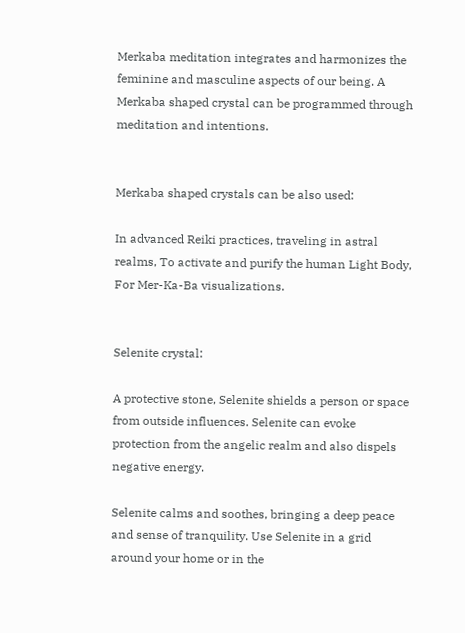Merkaba meditation integrates and harmonizes the feminine and masculine aspects of our being. A Merkaba shaped crystal can be programmed through meditation and intentions.


Merkaba shaped crystals can be also used:

In advanced Reiki practices, traveling in astral realms, To activate and purify the human Light Body, For Mer-Ka-Ba visualizations.


Selenite crystal:

A protective stone, Selenite shields a person or space from outside influences. Selenite can evoke protection from the angelic realm and also dispels negative energy.

Selenite calms and soothes, bringing a deep peace and sense of tranquility. Use Selenite in a grid around your home or in the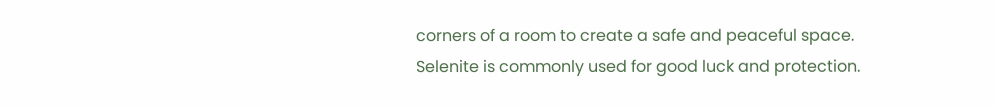corners of a room to create a safe and peaceful space. Selenite is commonly used for good luck and protection.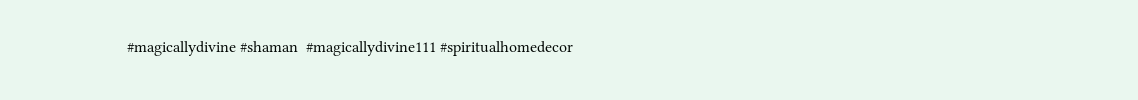#magicallydivine #shaman  #magicallydivine111 #spiritualhomedecor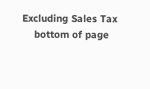Excluding Sales Tax
    bottom of page